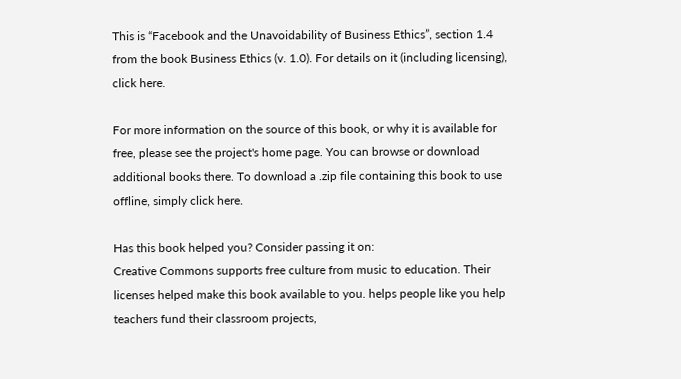This is “Facebook and the Unavoidability of Business Ethics”, section 1.4 from the book Business Ethics (v. 1.0). For details on it (including licensing), click here.

For more information on the source of this book, or why it is available for free, please see the project's home page. You can browse or download additional books there. To download a .zip file containing this book to use offline, simply click here.

Has this book helped you? Consider passing it on:
Creative Commons supports free culture from music to education. Their licenses helped make this book available to you. helps people like you help teachers fund their classroom projects,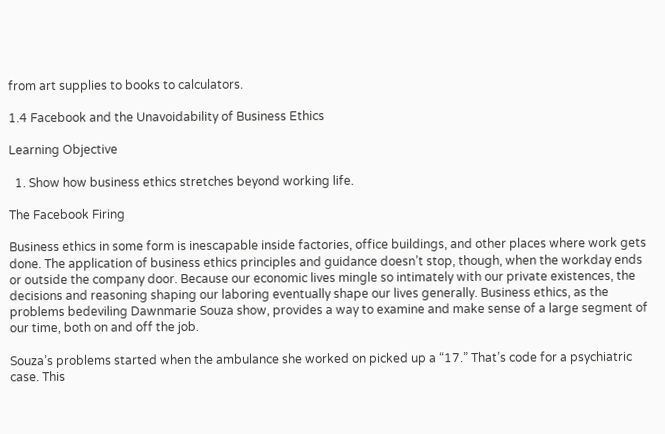from art supplies to books to calculators.

1.4 Facebook and the Unavoidability of Business Ethics

Learning Objective

  1. Show how business ethics stretches beyond working life.

The Facebook Firing

Business ethics in some form is inescapable inside factories, office buildings, and other places where work gets done. The application of business ethics principles and guidance doesn’t stop, though, when the workday ends or outside the company door. Because our economic lives mingle so intimately with our private existences, the decisions and reasoning shaping our laboring eventually shape our lives generally. Business ethics, as the problems bedeviling Dawnmarie Souza show, provides a way to examine and make sense of a large segment of our time, both on and off the job.

Souza’s problems started when the ambulance she worked on picked up a “17.” That’s code for a psychiatric case. This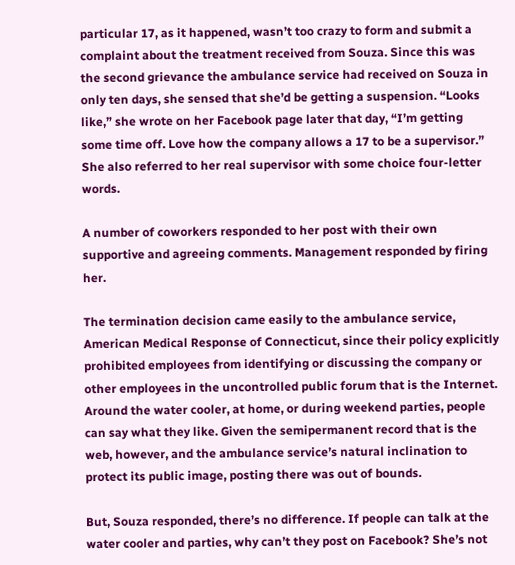particular 17, as it happened, wasn’t too crazy to form and submit a complaint about the treatment received from Souza. Since this was the second grievance the ambulance service had received on Souza in only ten days, she sensed that she’d be getting a suspension. “Looks like,” she wrote on her Facebook page later that day, “I’m getting some time off. Love how the company allows a 17 to be a supervisor.” She also referred to her real supervisor with some choice four-letter words.

A number of coworkers responded to her post with their own supportive and agreeing comments. Management responded by firing her.

The termination decision came easily to the ambulance service, American Medical Response of Connecticut, since their policy explicitly prohibited employees from identifying or discussing the company or other employees in the uncontrolled public forum that is the Internet. Around the water cooler, at home, or during weekend parties, people can say what they like. Given the semipermanent record that is the web, however, and the ambulance service’s natural inclination to protect its public image, posting there was out of bounds.

But, Souza responded, there’s no difference. If people can talk at the water cooler and parties, why can’t they post on Facebook? She’s not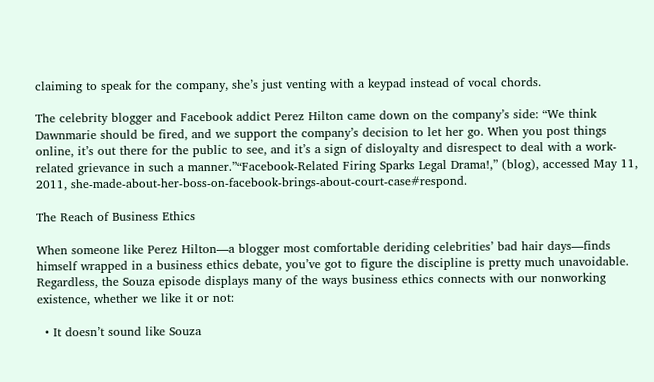claiming to speak for the company, she’s just venting with a keypad instead of vocal chords.

The celebrity blogger and Facebook addict Perez Hilton came down on the company’s side: “We think Dawnmarie should be fired, and we support the company’s decision to let her go. When you post things online, it’s out there for the public to see, and it’s a sign of disloyalty and disrespect to deal with a work-related grievance in such a manner.”“Facebook-Related Firing Sparks Legal Drama!,” (blog), accessed May 11, 2011, she-made-about-her-boss-on-facebook-brings-about-court-case#respond.

The Reach of Business Ethics

When someone like Perez Hilton—a blogger most comfortable deriding celebrities’ bad hair days—finds himself wrapped in a business ethics debate, you’ve got to figure the discipline is pretty much unavoidable. Regardless, the Souza episode displays many of the ways business ethics connects with our nonworking existence, whether we like it or not:

  • It doesn’t sound like Souza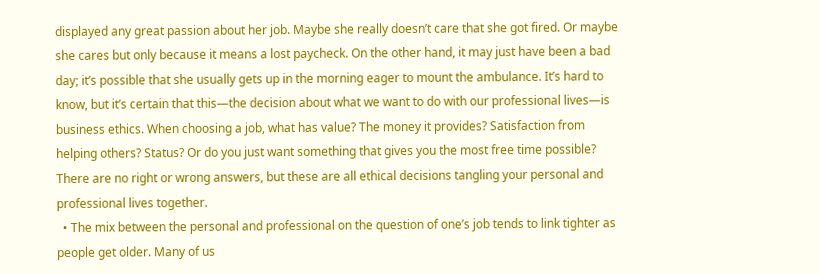displayed any great passion about her job. Maybe she really doesn’t care that she got fired. Or maybe she cares but only because it means a lost paycheck. On the other hand, it may just have been a bad day; it’s possible that she usually gets up in the morning eager to mount the ambulance. It’s hard to know, but it’s certain that this—the decision about what we want to do with our professional lives—is business ethics. When choosing a job, what has value? The money it provides? Satisfaction from helping others? Status? Or do you just want something that gives you the most free time possible? There are no right or wrong answers, but these are all ethical decisions tangling your personal and professional lives together.
  • The mix between the personal and professional on the question of one’s job tends to link tighter as people get older. Many of us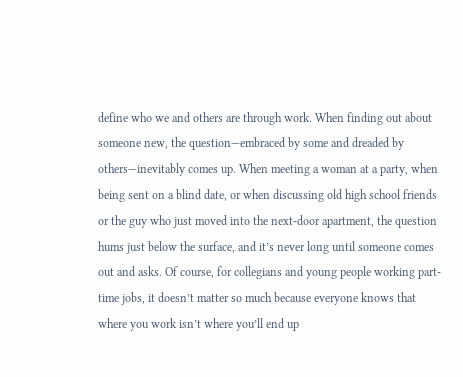define who we and others are through work. When finding out about someone new, the question—embraced by some and dreaded by others—inevitably comes up. When meeting a woman at a party, when being sent on a blind date, or when discussing old high school friends or the guy who just moved into the next-door apartment, the question hums just below the surface, and it’s never long until someone comes out and asks. Of course, for collegians and young people working part-time jobs, it doesn’t matter so much because everyone knows that where you work isn’t where you’ll end up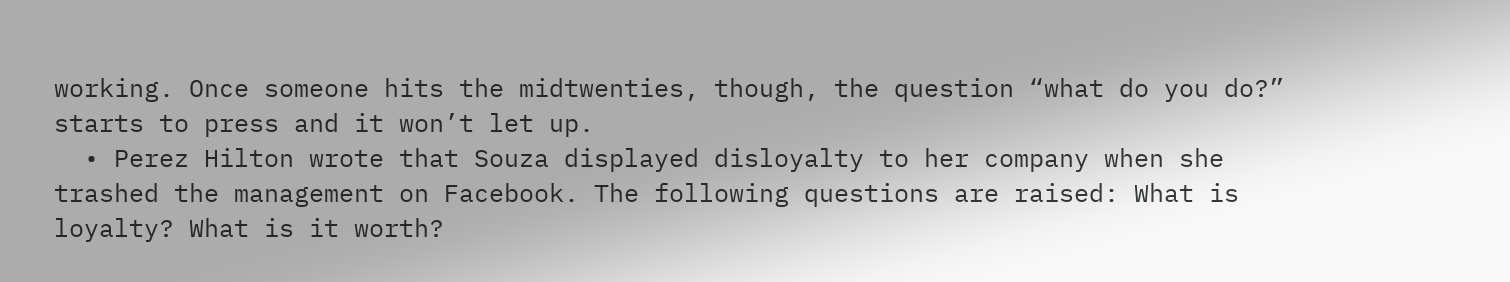working. Once someone hits the midtwenties, though, the question “what do you do?” starts to press and it won’t let up.
  • Perez Hilton wrote that Souza displayed disloyalty to her company when she trashed the management on Facebook. The following questions are raised: What is loyalty? What is it worth?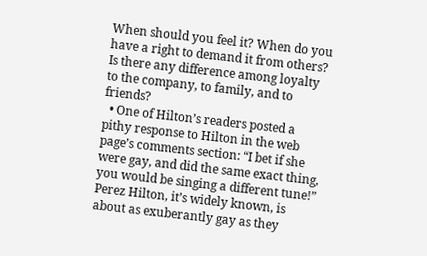When should you feel it? When do you have a right to demand it from others? Is there any difference among loyalty to the company, to family, and to friends?
  • One of Hilton’s readers posted a pithy response to Hilton in the web page’s comments section: “I bet if she were gay, and did the same exact thing, you would be singing a different tune!” Perez Hilton, it’s widely known, is about as exuberantly gay as they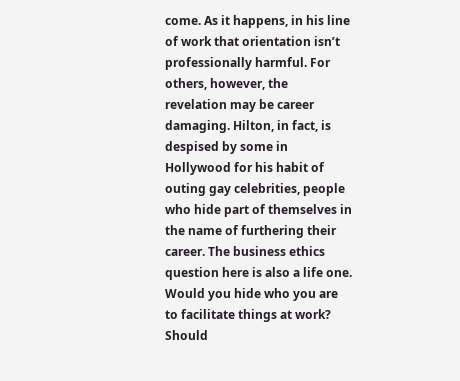come. As it happens, in his line of work that orientation isn’t professionally harmful. For others, however, the revelation may be career damaging. Hilton, in fact, is despised by some in Hollywood for his habit of outing gay celebrities, people who hide part of themselves in the name of furthering their career. The business ethics question here is also a life one. Would you hide who you are to facilitate things at work? Should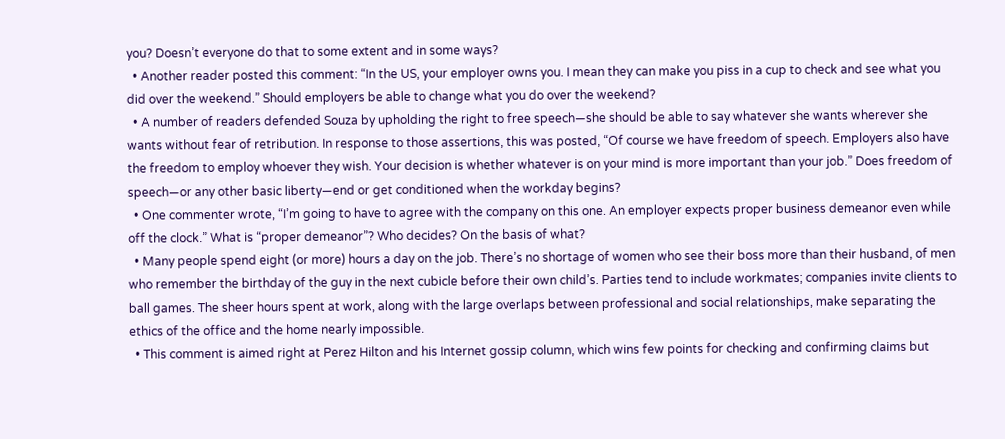you? Doesn’t everyone do that to some extent and in some ways?
  • Another reader posted this comment: “In the US, your employer owns you. I mean they can make you piss in a cup to check and see what you did over the weekend.” Should employers be able to change what you do over the weekend?
  • A number of readers defended Souza by upholding the right to free speech—she should be able to say whatever she wants wherever she wants without fear of retribution. In response to those assertions, this was posted, “Of course we have freedom of speech. Employers also have the freedom to employ whoever they wish. Your decision is whether whatever is on your mind is more important than your job.” Does freedom of speech—or any other basic liberty—end or get conditioned when the workday begins?
  • One commenter wrote, “I’m going to have to agree with the company on this one. An employer expects proper business demeanor even while off the clock.” What is “proper demeanor”? Who decides? On the basis of what?
  • Many people spend eight (or more) hours a day on the job. There’s no shortage of women who see their boss more than their husband, of men who remember the birthday of the guy in the next cubicle before their own child’s. Parties tend to include workmates; companies invite clients to ball games. The sheer hours spent at work, along with the large overlaps between professional and social relationships, make separating the ethics of the office and the home nearly impossible.
  • This comment is aimed right at Perez Hilton and his Internet gossip column, which wins few points for checking and confirming claims but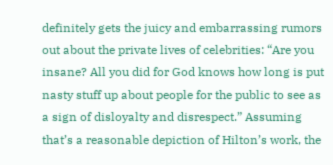definitely gets the juicy and embarrassing rumors out about the private lives of celebrities: “Are you insane? All you did for God knows how long is put nasty stuff up about people for the public to see as a sign of disloyalty and disrespect.” Assuming that’s a reasonable depiction of Hilton’s work, the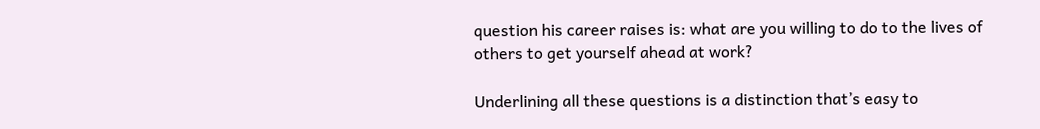question his career raises is: what are you willing to do to the lives of others to get yourself ahead at work?

Underlining all these questions is a distinction that’s easy to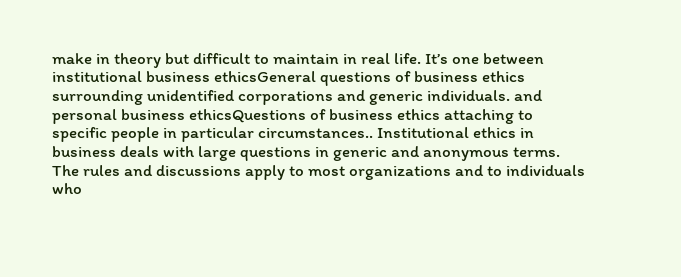make in theory but difficult to maintain in real life. It’s one between institutional business ethicsGeneral questions of business ethics surrounding unidentified corporations and generic individuals. and personal business ethicsQuestions of business ethics attaching to specific people in particular circumstances.. Institutional ethics in business deals with large questions in generic and anonymous terms. The rules and discussions apply to most organizations and to individuals who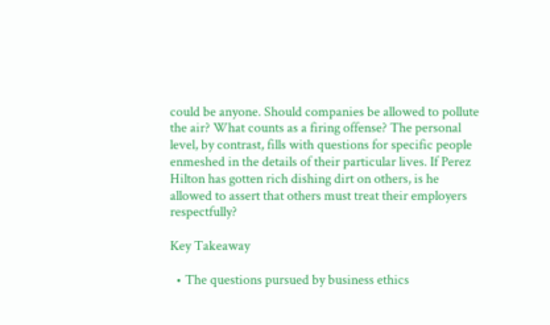could be anyone. Should companies be allowed to pollute the air? What counts as a firing offense? The personal level, by contrast, fills with questions for specific people enmeshed in the details of their particular lives. If Perez Hilton has gotten rich dishing dirt on others, is he allowed to assert that others must treat their employers respectfully?

Key Takeaway

  • The questions pursued by business ethics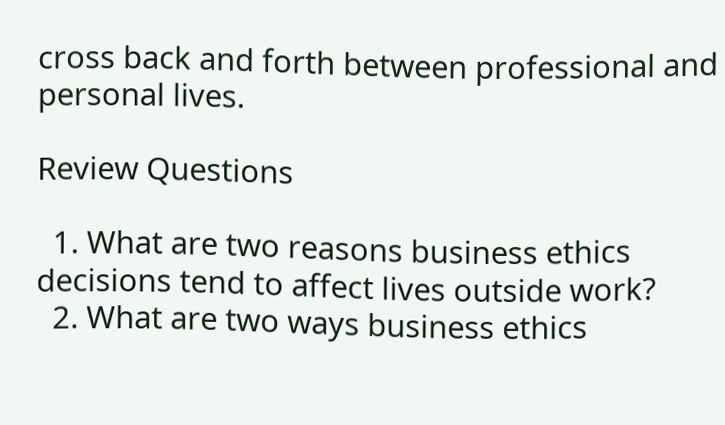cross back and forth between professional and personal lives.

Review Questions

  1. What are two reasons business ethics decisions tend to affect lives outside work?
  2. What are two ways business ethics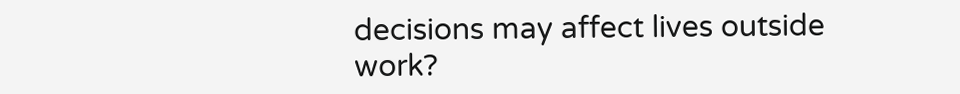decisions may affect lives outside work?